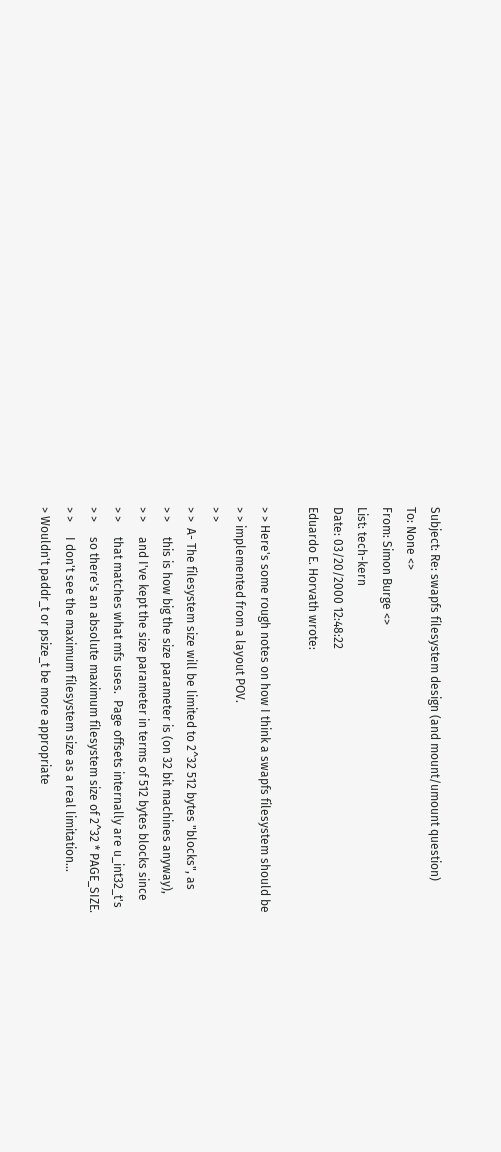Subject: Re: swapfs filesystem design (and mount/umount question)
To: None <>
From: Simon Burge <>
List: tech-kern
Date: 03/20/2000 12:48:22
Eduardo E. Horvath wrote:

> > Here's some rough notes on how I think a swapfs filesystem should be
> > implemented from a layout POV.
> >
> >  A- The filesystem size will be limited to 2^32 512 bytes "blocks", as
> >     this is how big the size parameter is (on 32 bit machines anyway),
> >     and I've kept the size parameter in terms of 512 bytes blocks since
> >     that matches what mfs uses.  Page offsets internally are u_int32_t's
> >     so there's an absolute maximum filesystem size of 2^32 * PAGE_SIZE.
> >     I don't see the maximum filesystem size as a real limitation...
> Wouldn't paddr_t or psize_t be more appropriate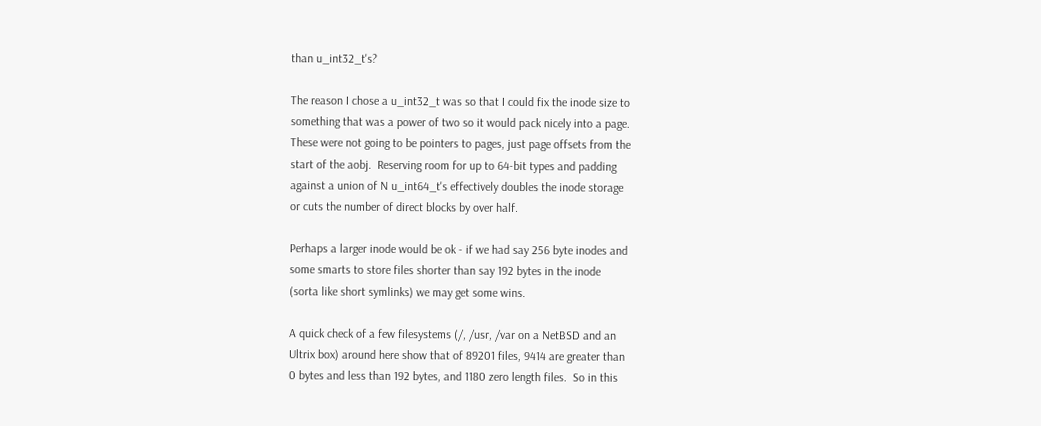than u_int32_t's?

The reason I chose a u_int32_t was so that I could fix the inode size to
something that was a power of two so it would pack nicely into a page.
These were not going to be pointers to pages, just page offsets from the
start of the aobj.  Reserving room for up to 64-bit types and padding
against a union of N u_int64_t's effectively doubles the inode storage
or cuts the number of direct blocks by over half.

Perhaps a larger inode would be ok - if we had say 256 byte inodes and
some smarts to store files shorter than say 192 bytes in the inode
(sorta like short symlinks) we may get some wins.

A quick check of a few filesystems (/, /usr, /var on a NetBSD and an
Ultrix box) around here show that of 89201 files, 9414 are greater than
0 bytes and less than 192 bytes, and 1180 zero length files.  So in this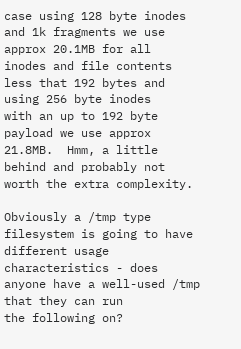case using 128 byte inodes and 1k fragments we use approx 20.1MB for all
inodes and file contents less that 192 bytes and using 256 byte inodes
with an up to 192 byte payload we use approx 21.8MB.  Hmm, a little
behind and probably not worth the extra complexity.

Obviously a /tmp type filesystem is going to have different usage
characteristics - does anyone have a well-used /tmp that they can run
the following on?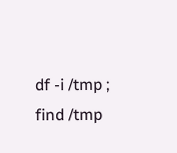df -i /tmp ; find /tmp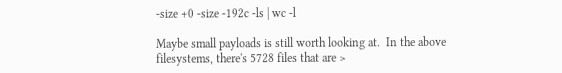-size +0 -size -192c -ls | wc -l

Maybe small payloads is still worth looking at.  In the above
filesystems, there's 5728 files that are >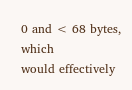0 and < 68 bytes, which
would effectively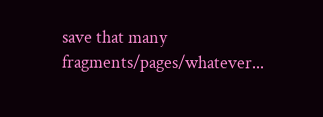save that many fragments/pages/whatever...